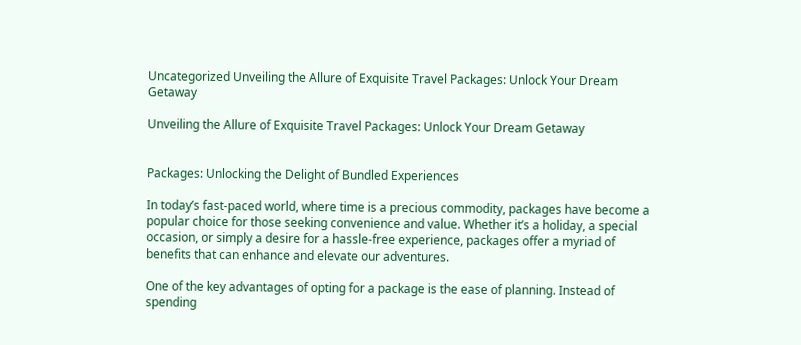Uncategorized Unveiling the Allure of Exquisite Travel Packages: Unlock Your Dream Getaway

Unveiling the Allure of Exquisite Travel Packages: Unlock Your Dream Getaway


Packages: Unlocking the Delight of Bundled Experiences

In today’s fast-paced world, where time is a precious commodity, packages have become a popular choice for those seeking convenience and value. Whether it’s a holiday, a special occasion, or simply a desire for a hassle-free experience, packages offer a myriad of benefits that can enhance and elevate our adventures.

One of the key advantages of opting for a package is the ease of planning. Instead of spending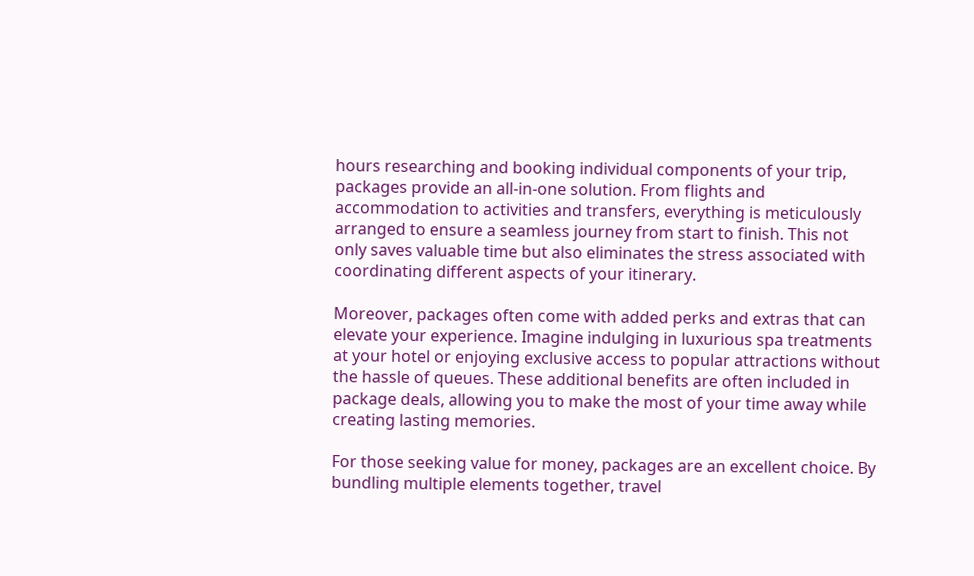hours researching and booking individual components of your trip, packages provide an all-in-one solution. From flights and accommodation to activities and transfers, everything is meticulously arranged to ensure a seamless journey from start to finish. This not only saves valuable time but also eliminates the stress associated with coordinating different aspects of your itinerary.

Moreover, packages often come with added perks and extras that can elevate your experience. Imagine indulging in luxurious spa treatments at your hotel or enjoying exclusive access to popular attractions without the hassle of queues. These additional benefits are often included in package deals, allowing you to make the most of your time away while creating lasting memories.

For those seeking value for money, packages are an excellent choice. By bundling multiple elements together, travel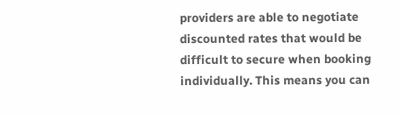providers are able to negotiate discounted rates that would be difficult to secure when booking individually. This means you can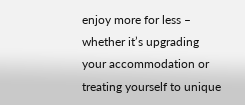enjoy more for less – whether it’s upgrading your accommodation or treating yourself to unique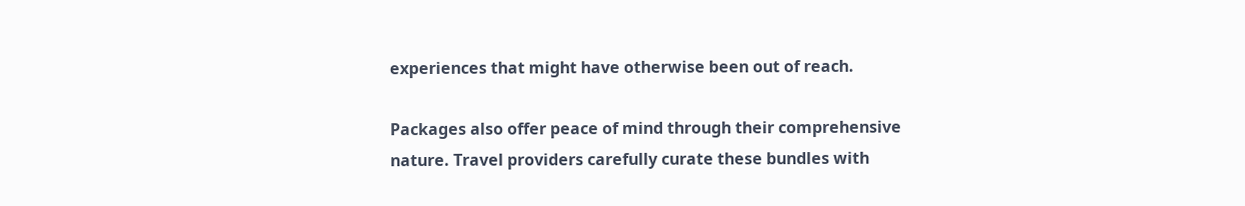experiences that might have otherwise been out of reach.

Packages also offer peace of mind through their comprehensive nature. Travel providers carefully curate these bundles with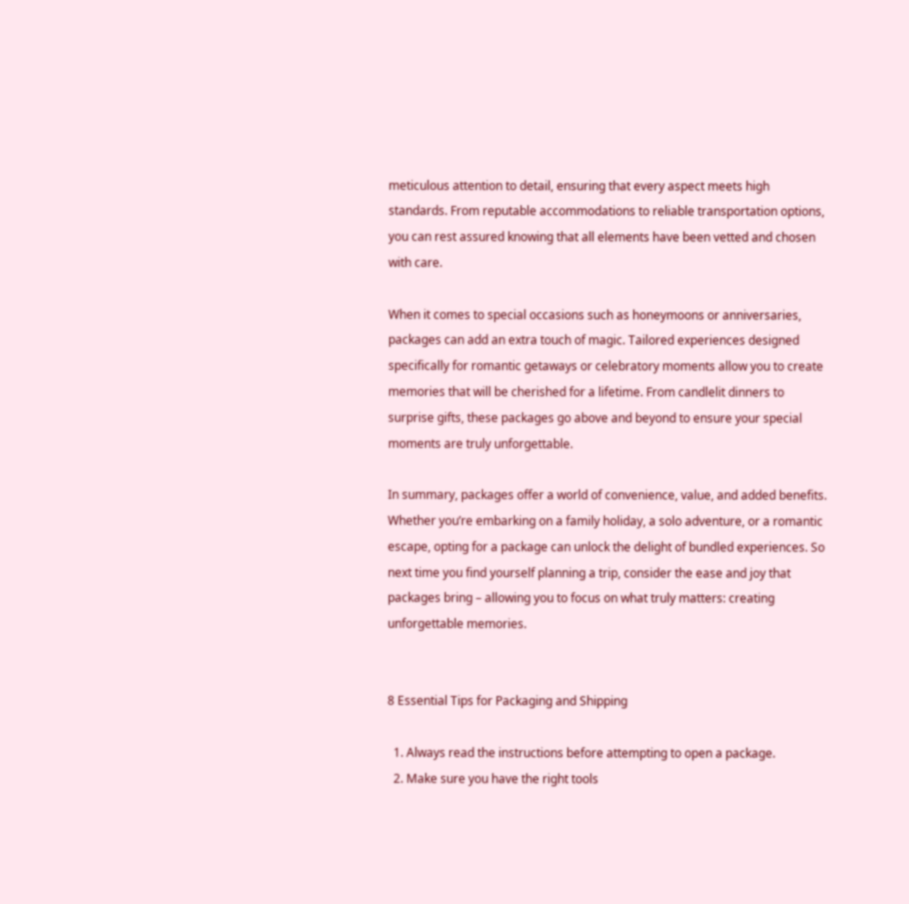meticulous attention to detail, ensuring that every aspect meets high standards. From reputable accommodations to reliable transportation options, you can rest assured knowing that all elements have been vetted and chosen with care.

When it comes to special occasions such as honeymoons or anniversaries, packages can add an extra touch of magic. Tailored experiences designed specifically for romantic getaways or celebratory moments allow you to create memories that will be cherished for a lifetime. From candlelit dinners to surprise gifts, these packages go above and beyond to ensure your special moments are truly unforgettable.

In summary, packages offer a world of convenience, value, and added benefits. Whether you’re embarking on a family holiday, a solo adventure, or a romantic escape, opting for a package can unlock the delight of bundled experiences. So next time you find yourself planning a trip, consider the ease and joy that packages bring – allowing you to focus on what truly matters: creating unforgettable memories.


8 Essential Tips for Packaging and Shipping

  1. Always read the instructions before attempting to open a package.
  2. Make sure you have the right tools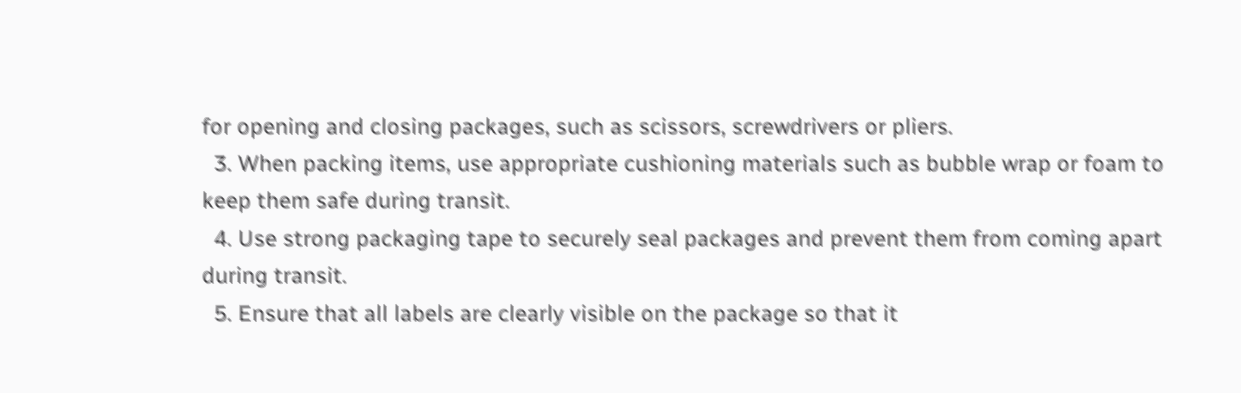for opening and closing packages, such as scissors, screwdrivers or pliers.
  3. When packing items, use appropriate cushioning materials such as bubble wrap or foam to keep them safe during transit.
  4. Use strong packaging tape to securely seal packages and prevent them from coming apart during transit.
  5. Ensure that all labels are clearly visible on the package so that it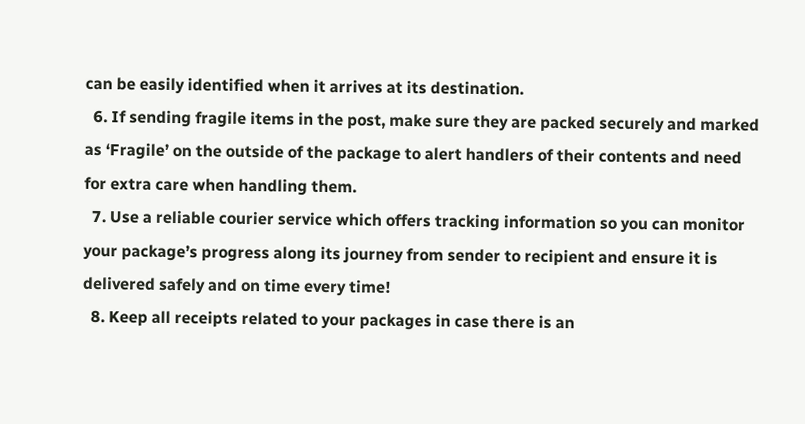can be easily identified when it arrives at its destination.
  6. If sending fragile items in the post, make sure they are packed securely and marked as ‘Fragile’ on the outside of the package to alert handlers of their contents and need for extra care when handling them.
  7. Use a reliable courier service which offers tracking information so you can monitor your package’s progress along its journey from sender to recipient and ensure it is delivered safely and on time every time!
  8. Keep all receipts related to your packages in case there is an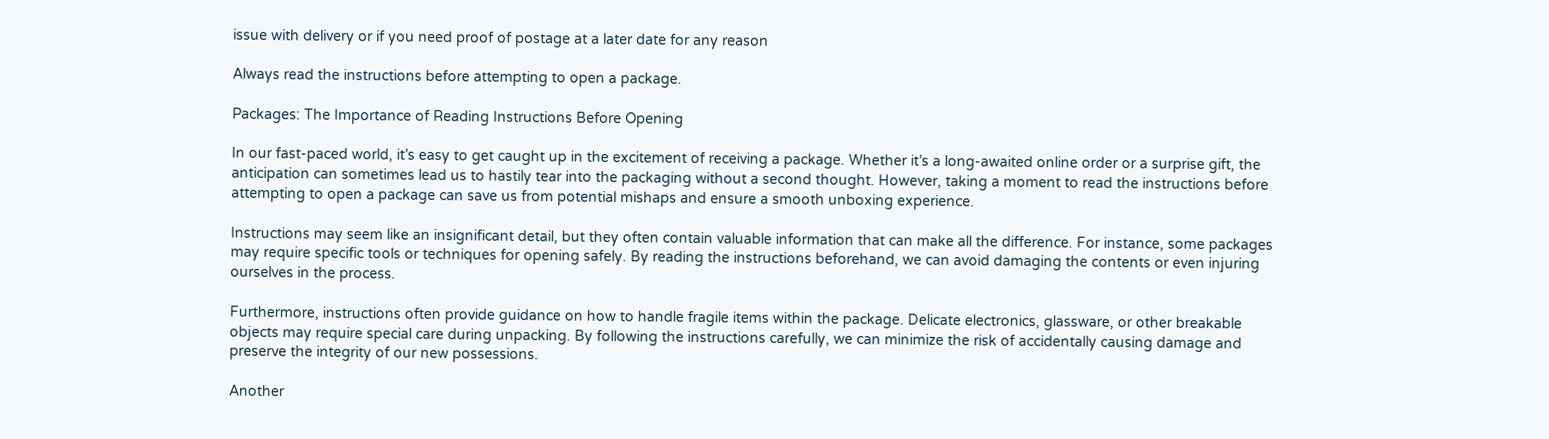issue with delivery or if you need proof of postage at a later date for any reason

Always read the instructions before attempting to open a package.

Packages: The Importance of Reading Instructions Before Opening

In our fast-paced world, it’s easy to get caught up in the excitement of receiving a package. Whether it’s a long-awaited online order or a surprise gift, the anticipation can sometimes lead us to hastily tear into the packaging without a second thought. However, taking a moment to read the instructions before attempting to open a package can save us from potential mishaps and ensure a smooth unboxing experience.

Instructions may seem like an insignificant detail, but they often contain valuable information that can make all the difference. For instance, some packages may require specific tools or techniques for opening safely. By reading the instructions beforehand, we can avoid damaging the contents or even injuring ourselves in the process.

Furthermore, instructions often provide guidance on how to handle fragile items within the package. Delicate electronics, glassware, or other breakable objects may require special care during unpacking. By following the instructions carefully, we can minimize the risk of accidentally causing damage and preserve the integrity of our new possessions.

Another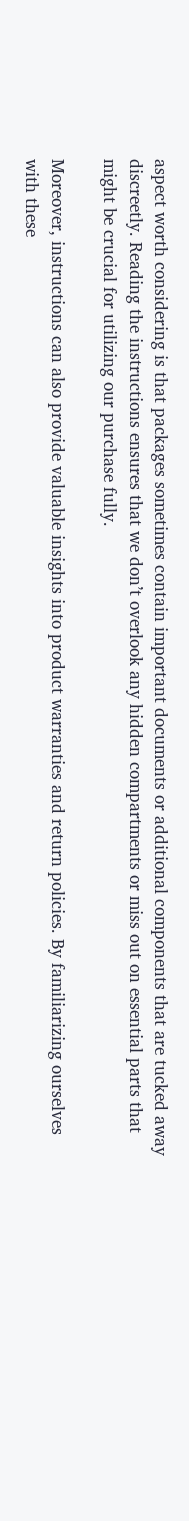aspect worth considering is that packages sometimes contain important documents or additional components that are tucked away discreetly. Reading the instructions ensures that we don’t overlook any hidden compartments or miss out on essential parts that might be crucial for utilizing our purchase fully.

Moreover, instructions can also provide valuable insights into product warranties and return policies. By familiarizing ourselves with these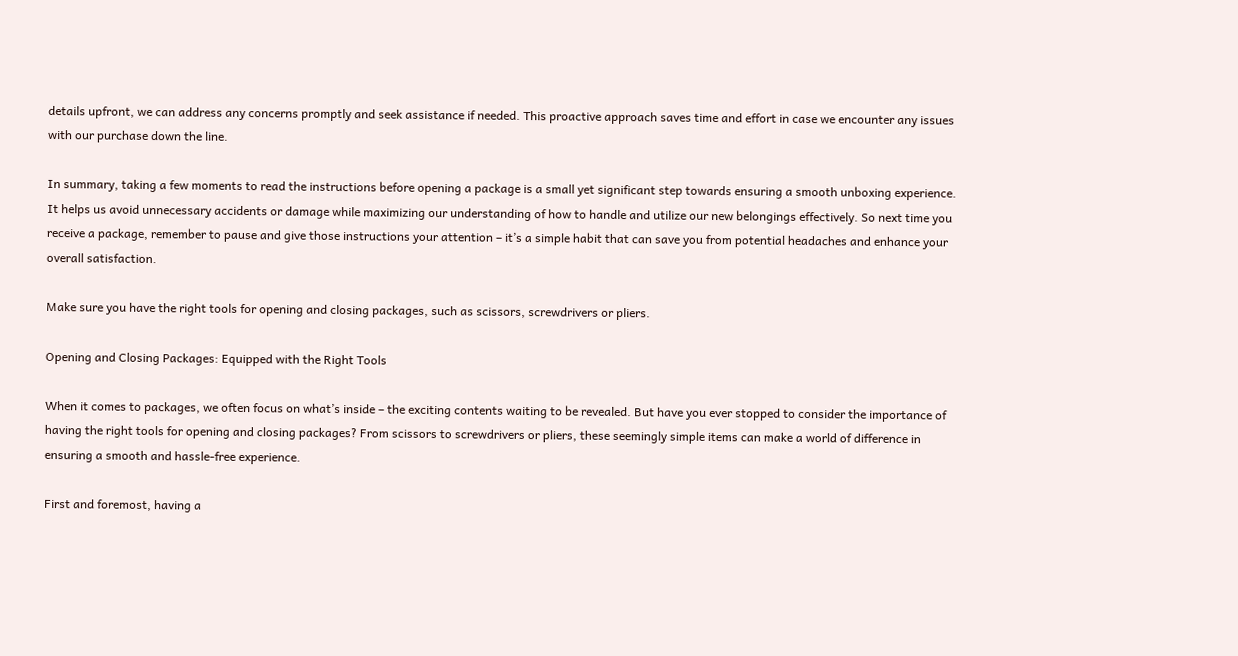details upfront, we can address any concerns promptly and seek assistance if needed. This proactive approach saves time and effort in case we encounter any issues with our purchase down the line.

In summary, taking a few moments to read the instructions before opening a package is a small yet significant step towards ensuring a smooth unboxing experience. It helps us avoid unnecessary accidents or damage while maximizing our understanding of how to handle and utilize our new belongings effectively. So next time you receive a package, remember to pause and give those instructions your attention – it’s a simple habit that can save you from potential headaches and enhance your overall satisfaction.

Make sure you have the right tools for opening and closing packages, such as scissors, screwdrivers or pliers.

Opening and Closing Packages: Equipped with the Right Tools

When it comes to packages, we often focus on what’s inside – the exciting contents waiting to be revealed. But have you ever stopped to consider the importance of having the right tools for opening and closing packages? From scissors to screwdrivers or pliers, these seemingly simple items can make a world of difference in ensuring a smooth and hassle-free experience.

First and foremost, having a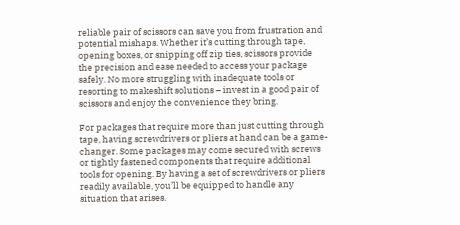reliable pair of scissors can save you from frustration and potential mishaps. Whether it’s cutting through tape, opening boxes, or snipping off zip ties, scissors provide the precision and ease needed to access your package safely. No more struggling with inadequate tools or resorting to makeshift solutions – invest in a good pair of scissors and enjoy the convenience they bring.

For packages that require more than just cutting through tape, having screwdrivers or pliers at hand can be a game-changer. Some packages may come secured with screws or tightly fastened components that require additional tools for opening. By having a set of screwdrivers or pliers readily available, you’ll be equipped to handle any situation that arises.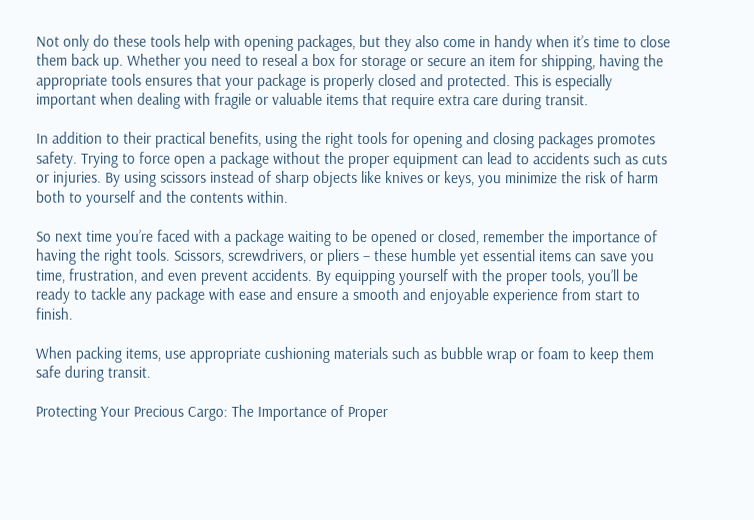Not only do these tools help with opening packages, but they also come in handy when it’s time to close them back up. Whether you need to reseal a box for storage or secure an item for shipping, having the appropriate tools ensures that your package is properly closed and protected. This is especially important when dealing with fragile or valuable items that require extra care during transit.

In addition to their practical benefits, using the right tools for opening and closing packages promotes safety. Trying to force open a package without the proper equipment can lead to accidents such as cuts or injuries. By using scissors instead of sharp objects like knives or keys, you minimize the risk of harm both to yourself and the contents within.

So next time you’re faced with a package waiting to be opened or closed, remember the importance of having the right tools. Scissors, screwdrivers, or pliers – these humble yet essential items can save you time, frustration, and even prevent accidents. By equipping yourself with the proper tools, you’ll be ready to tackle any package with ease and ensure a smooth and enjoyable experience from start to finish.

When packing items, use appropriate cushioning materials such as bubble wrap or foam to keep them safe during transit.

Protecting Your Precious Cargo: The Importance of Proper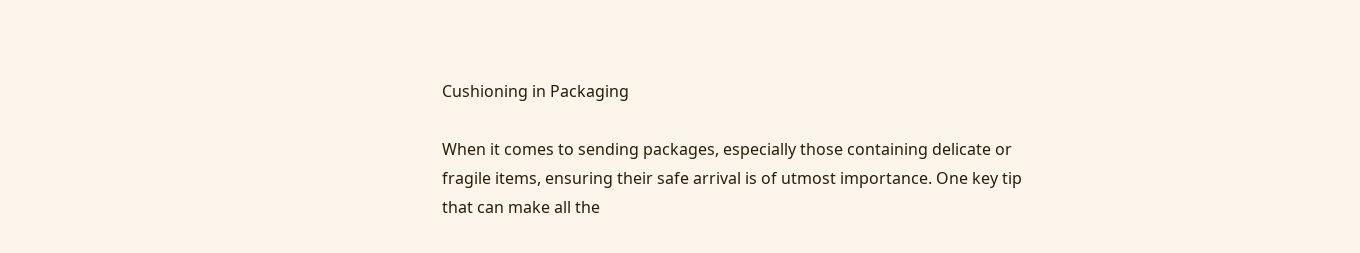Cushioning in Packaging

When it comes to sending packages, especially those containing delicate or fragile items, ensuring their safe arrival is of utmost importance. One key tip that can make all the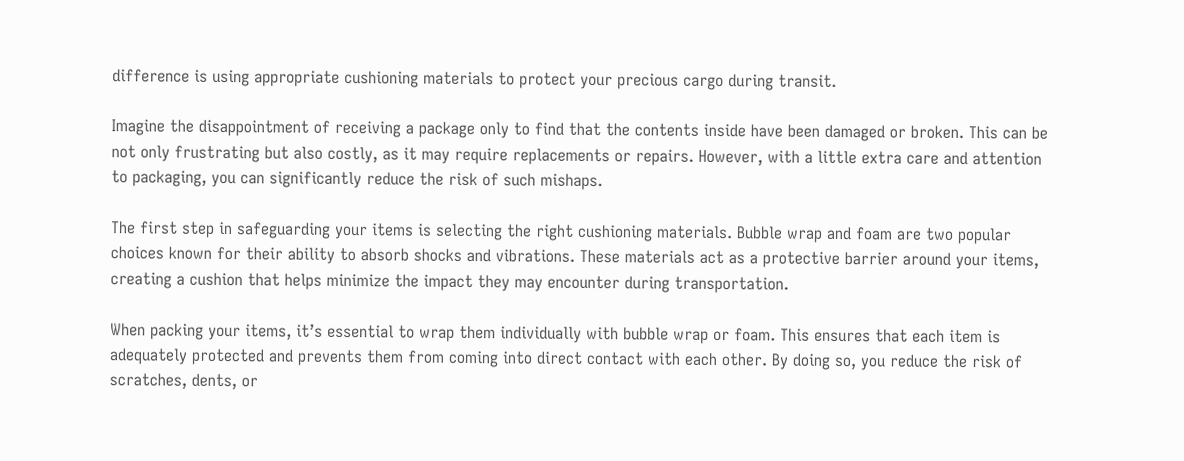difference is using appropriate cushioning materials to protect your precious cargo during transit.

Imagine the disappointment of receiving a package only to find that the contents inside have been damaged or broken. This can be not only frustrating but also costly, as it may require replacements or repairs. However, with a little extra care and attention to packaging, you can significantly reduce the risk of such mishaps.

The first step in safeguarding your items is selecting the right cushioning materials. Bubble wrap and foam are two popular choices known for their ability to absorb shocks and vibrations. These materials act as a protective barrier around your items, creating a cushion that helps minimize the impact they may encounter during transportation.

When packing your items, it’s essential to wrap them individually with bubble wrap or foam. This ensures that each item is adequately protected and prevents them from coming into direct contact with each other. By doing so, you reduce the risk of scratches, dents, or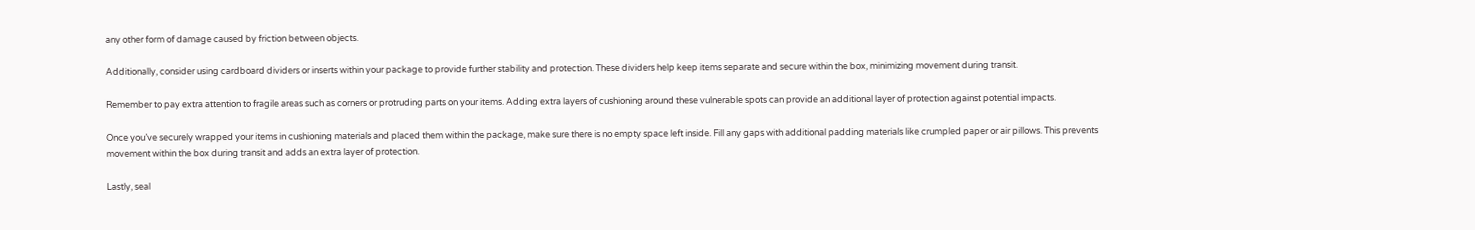any other form of damage caused by friction between objects.

Additionally, consider using cardboard dividers or inserts within your package to provide further stability and protection. These dividers help keep items separate and secure within the box, minimizing movement during transit.

Remember to pay extra attention to fragile areas such as corners or protruding parts on your items. Adding extra layers of cushioning around these vulnerable spots can provide an additional layer of protection against potential impacts.

Once you’ve securely wrapped your items in cushioning materials and placed them within the package, make sure there is no empty space left inside. Fill any gaps with additional padding materials like crumpled paper or air pillows. This prevents movement within the box during transit and adds an extra layer of protection.

Lastly, seal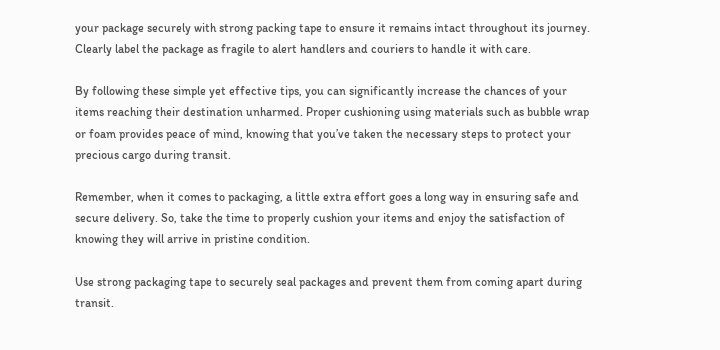your package securely with strong packing tape to ensure it remains intact throughout its journey. Clearly label the package as fragile to alert handlers and couriers to handle it with care.

By following these simple yet effective tips, you can significantly increase the chances of your items reaching their destination unharmed. Proper cushioning using materials such as bubble wrap or foam provides peace of mind, knowing that you’ve taken the necessary steps to protect your precious cargo during transit.

Remember, when it comes to packaging, a little extra effort goes a long way in ensuring safe and secure delivery. So, take the time to properly cushion your items and enjoy the satisfaction of knowing they will arrive in pristine condition.

Use strong packaging tape to securely seal packages and prevent them from coming apart during transit.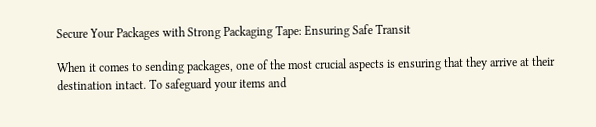Secure Your Packages with Strong Packaging Tape: Ensuring Safe Transit

When it comes to sending packages, one of the most crucial aspects is ensuring that they arrive at their destination intact. To safeguard your items and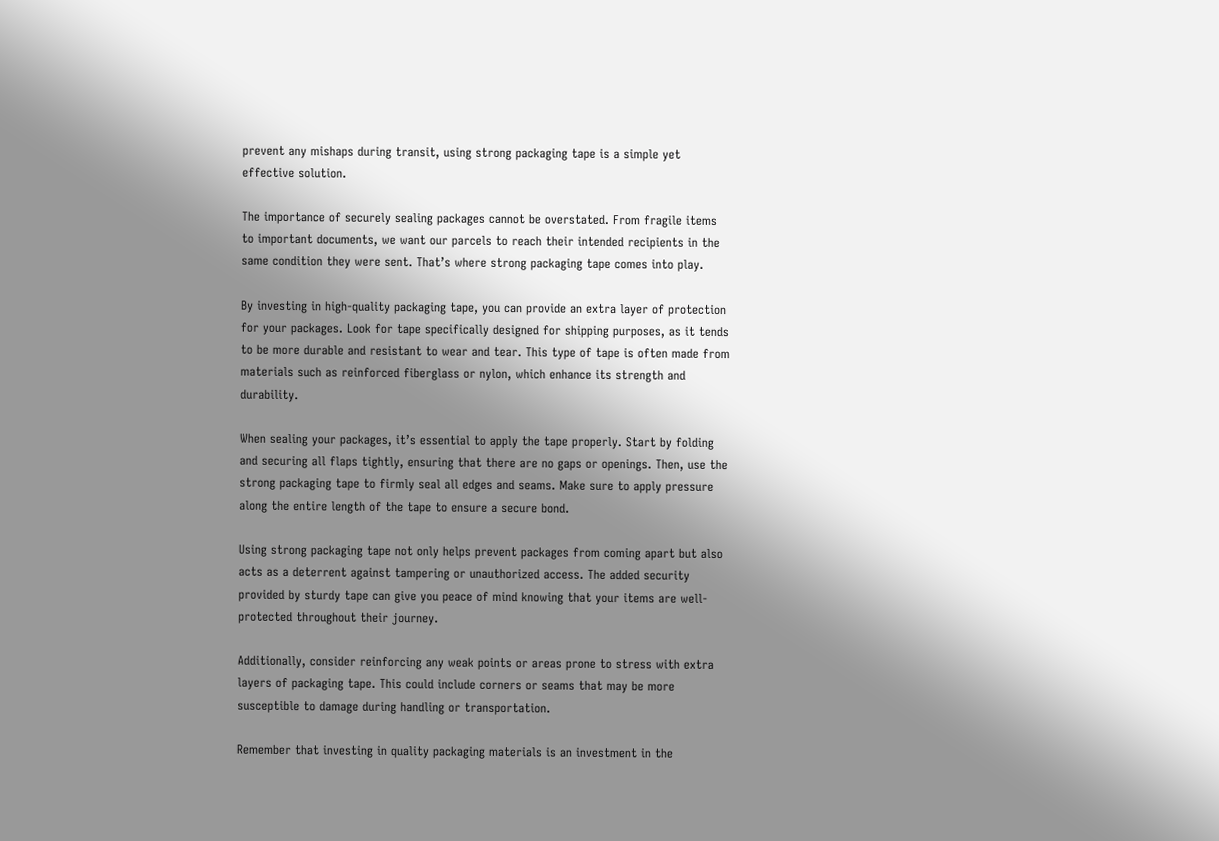prevent any mishaps during transit, using strong packaging tape is a simple yet effective solution.

The importance of securely sealing packages cannot be overstated. From fragile items to important documents, we want our parcels to reach their intended recipients in the same condition they were sent. That’s where strong packaging tape comes into play.

By investing in high-quality packaging tape, you can provide an extra layer of protection for your packages. Look for tape specifically designed for shipping purposes, as it tends to be more durable and resistant to wear and tear. This type of tape is often made from materials such as reinforced fiberglass or nylon, which enhance its strength and durability.

When sealing your packages, it’s essential to apply the tape properly. Start by folding and securing all flaps tightly, ensuring that there are no gaps or openings. Then, use the strong packaging tape to firmly seal all edges and seams. Make sure to apply pressure along the entire length of the tape to ensure a secure bond.

Using strong packaging tape not only helps prevent packages from coming apart but also acts as a deterrent against tampering or unauthorized access. The added security provided by sturdy tape can give you peace of mind knowing that your items are well-protected throughout their journey.

Additionally, consider reinforcing any weak points or areas prone to stress with extra layers of packaging tape. This could include corners or seams that may be more susceptible to damage during handling or transportation.

Remember that investing in quality packaging materials is an investment in the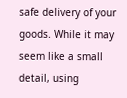safe delivery of your goods. While it may seem like a small detail, using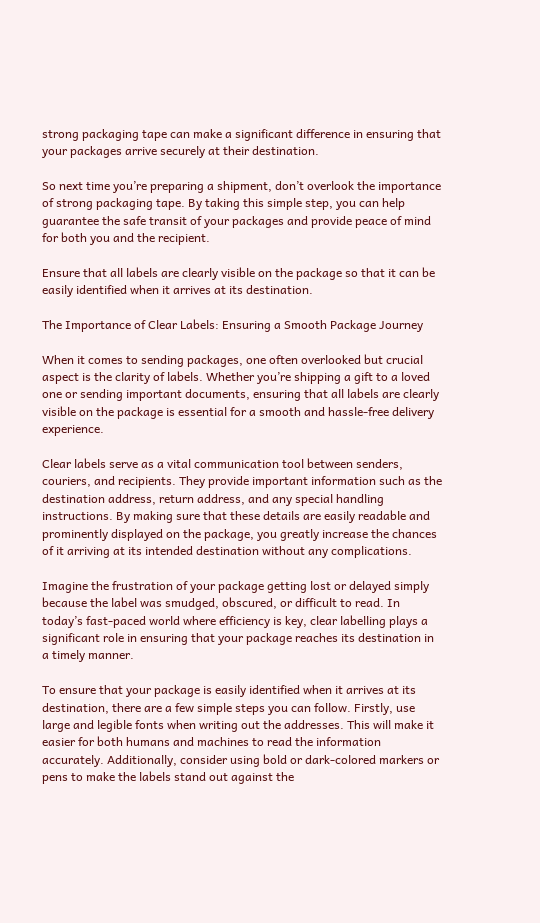strong packaging tape can make a significant difference in ensuring that your packages arrive securely at their destination.

So next time you’re preparing a shipment, don’t overlook the importance of strong packaging tape. By taking this simple step, you can help guarantee the safe transit of your packages and provide peace of mind for both you and the recipient.

Ensure that all labels are clearly visible on the package so that it can be easily identified when it arrives at its destination.

The Importance of Clear Labels: Ensuring a Smooth Package Journey

When it comes to sending packages, one often overlooked but crucial aspect is the clarity of labels. Whether you’re shipping a gift to a loved one or sending important documents, ensuring that all labels are clearly visible on the package is essential for a smooth and hassle-free delivery experience.

Clear labels serve as a vital communication tool between senders, couriers, and recipients. They provide important information such as the destination address, return address, and any special handling instructions. By making sure that these details are easily readable and prominently displayed on the package, you greatly increase the chances of it arriving at its intended destination without any complications.

Imagine the frustration of your package getting lost or delayed simply because the label was smudged, obscured, or difficult to read. In today’s fast-paced world where efficiency is key, clear labelling plays a significant role in ensuring that your package reaches its destination in a timely manner.

To ensure that your package is easily identified when it arrives at its destination, there are a few simple steps you can follow. Firstly, use large and legible fonts when writing out the addresses. This will make it easier for both humans and machines to read the information accurately. Additionally, consider using bold or dark-colored markers or pens to make the labels stand out against the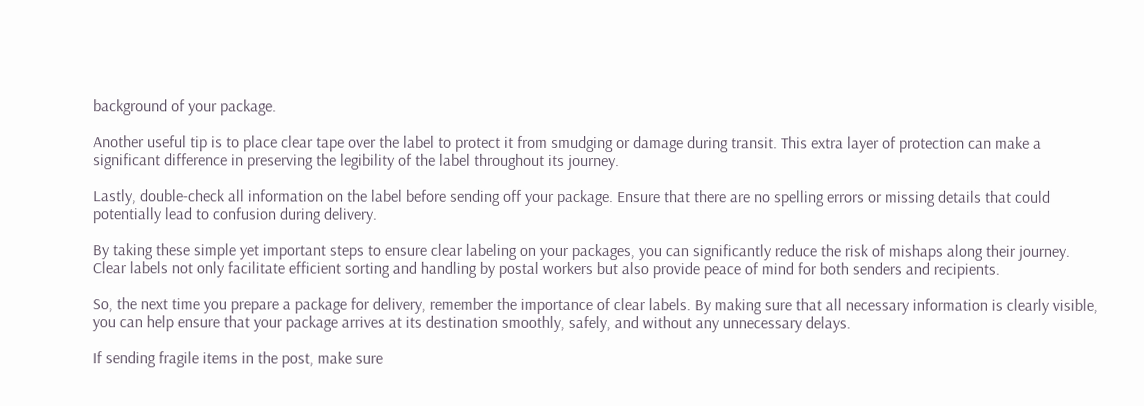background of your package.

Another useful tip is to place clear tape over the label to protect it from smudging or damage during transit. This extra layer of protection can make a significant difference in preserving the legibility of the label throughout its journey.

Lastly, double-check all information on the label before sending off your package. Ensure that there are no spelling errors or missing details that could potentially lead to confusion during delivery.

By taking these simple yet important steps to ensure clear labeling on your packages, you can significantly reduce the risk of mishaps along their journey. Clear labels not only facilitate efficient sorting and handling by postal workers but also provide peace of mind for both senders and recipients.

So, the next time you prepare a package for delivery, remember the importance of clear labels. By making sure that all necessary information is clearly visible, you can help ensure that your package arrives at its destination smoothly, safely, and without any unnecessary delays.

If sending fragile items in the post, make sure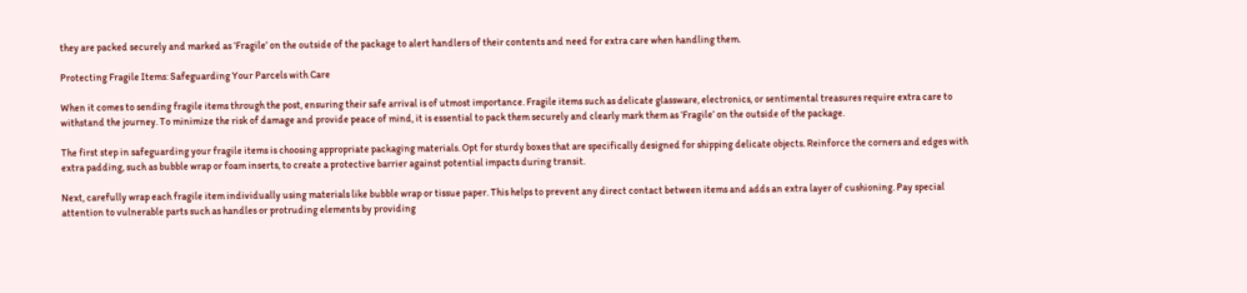they are packed securely and marked as ‘Fragile’ on the outside of the package to alert handlers of their contents and need for extra care when handling them.

Protecting Fragile Items: Safeguarding Your Parcels with Care

When it comes to sending fragile items through the post, ensuring their safe arrival is of utmost importance. Fragile items such as delicate glassware, electronics, or sentimental treasures require extra care to withstand the journey. To minimize the risk of damage and provide peace of mind, it is essential to pack them securely and clearly mark them as ‘Fragile’ on the outside of the package.

The first step in safeguarding your fragile items is choosing appropriate packaging materials. Opt for sturdy boxes that are specifically designed for shipping delicate objects. Reinforce the corners and edges with extra padding, such as bubble wrap or foam inserts, to create a protective barrier against potential impacts during transit.

Next, carefully wrap each fragile item individually using materials like bubble wrap or tissue paper. This helps to prevent any direct contact between items and adds an extra layer of cushioning. Pay special attention to vulnerable parts such as handles or protruding elements by providing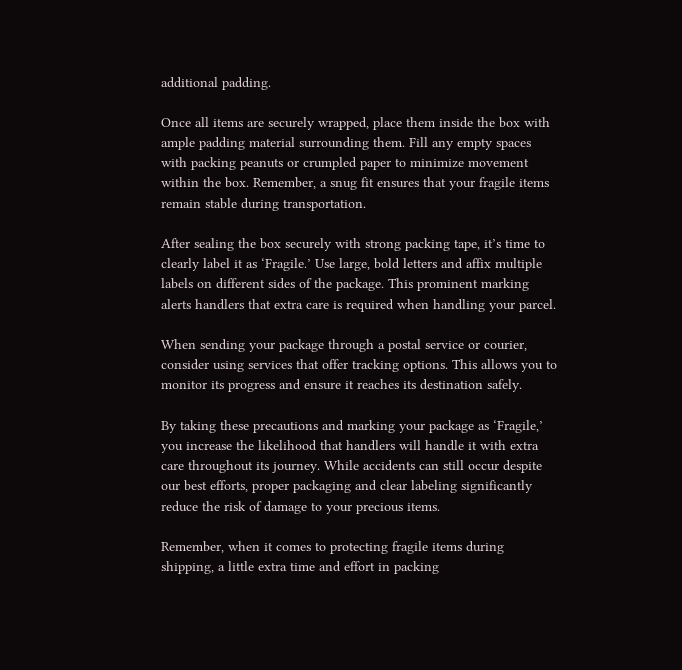additional padding.

Once all items are securely wrapped, place them inside the box with ample padding material surrounding them. Fill any empty spaces with packing peanuts or crumpled paper to minimize movement within the box. Remember, a snug fit ensures that your fragile items remain stable during transportation.

After sealing the box securely with strong packing tape, it’s time to clearly label it as ‘Fragile.’ Use large, bold letters and affix multiple labels on different sides of the package. This prominent marking alerts handlers that extra care is required when handling your parcel.

When sending your package through a postal service or courier, consider using services that offer tracking options. This allows you to monitor its progress and ensure it reaches its destination safely.

By taking these precautions and marking your package as ‘Fragile,’ you increase the likelihood that handlers will handle it with extra care throughout its journey. While accidents can still occur despite our best efforts, proper packaging and clear labeling significantly reduce the risk of damage to your precious items.

Remember, when it comes to protecting fragile items during shipping, a little extra time and effort in packing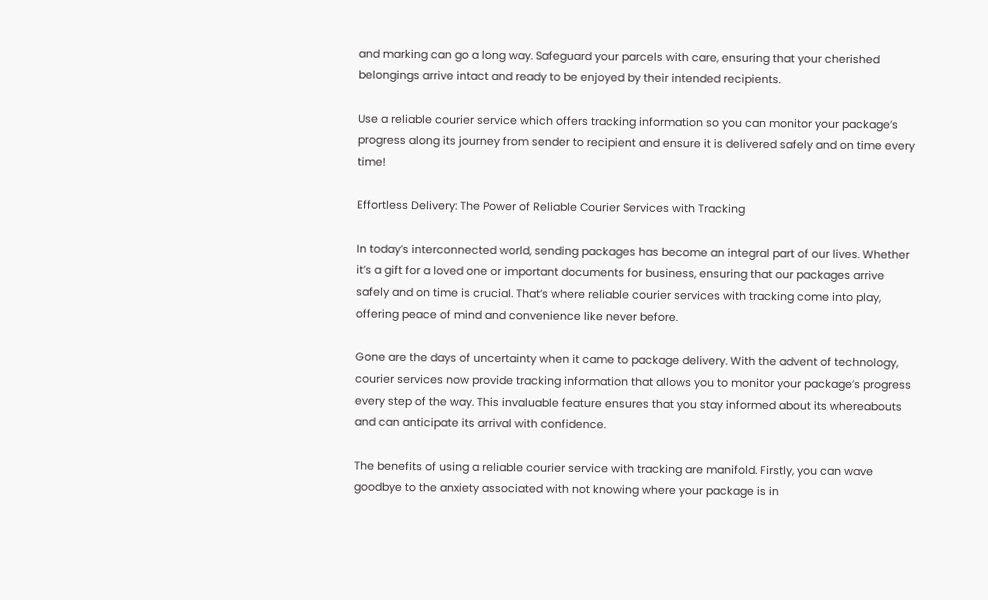and marking can go a long way. Safeguard your parcels with care, ensuring that your cherished belongings arrive intact and ready to be enjoyed by their intended recipients.

Use a reliable courier service which offers tracking information so you can monitor your package’s progress along its journey from sender to recipient and ensure it is delivered safely and on time every time!

Effortless Delivery: The Power of Reliable Courier Services with Tracking

In today’s interconnected world, sending packages has become an integral part of our lives. Whether it’s a gift for a loved one or important documents for business, ensuring that our packages arrive safely and on time is crucial. That’s where reliable courier services with tracking come into play, offering peace of mind and convenience like never before.

Gone are the days of uncertainty when it came to package delivery. With the advent of technology, courier services now provide tracking information that allows you to monitor your package’s progress every step of the way. This invaluable feature ensures that you stay informed about its whereabouts and can anticipate its arrival with confidence.

The benefits of using a reliable courier service with tracking are manifold. Firstly, you can wave goodbye to the anxiety associated with not knowing where your package is in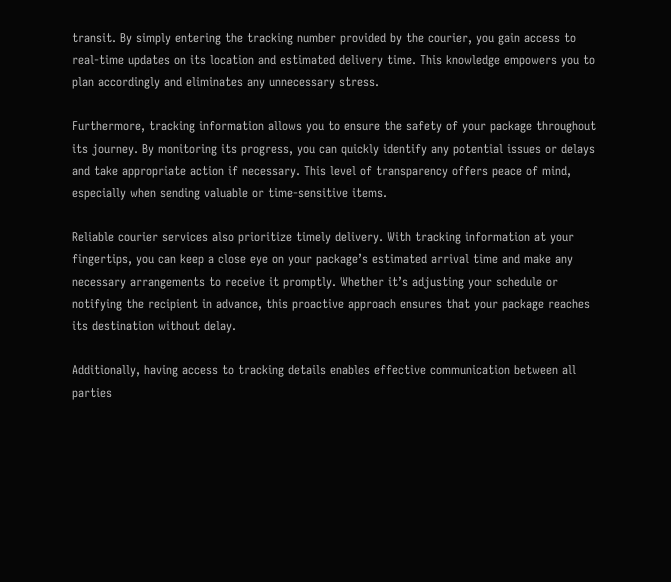transit. By simply entering the tracking number provided by the courier, you gain access to real-time updates on its location and estimated delivery time. This knowledge empowers you to plan accordingly and eliminates any unnecessary stress.

Furthermore, tracking information allows you to ensure the safety of your package throughout its journey. By monitoring its progress, you can quickly identify any potential issues or delays and take appropriate action if necessary. This level of transparency offers peace of mind, especially when sending valuable or time-sensitive items.

Reliable courier services also prioritize timely delivery. With tracking information at your fingertips, you can keep a close eye on your package’s estimated arrival time and make any necessary arrangements to receive it promptly. Whether it’s adjusting your schedule or notifying the recipient in advance, this proactive approach ensures that your package reaches its destination without delay.

Additionally, having access to tracking details enables effective communication between all parties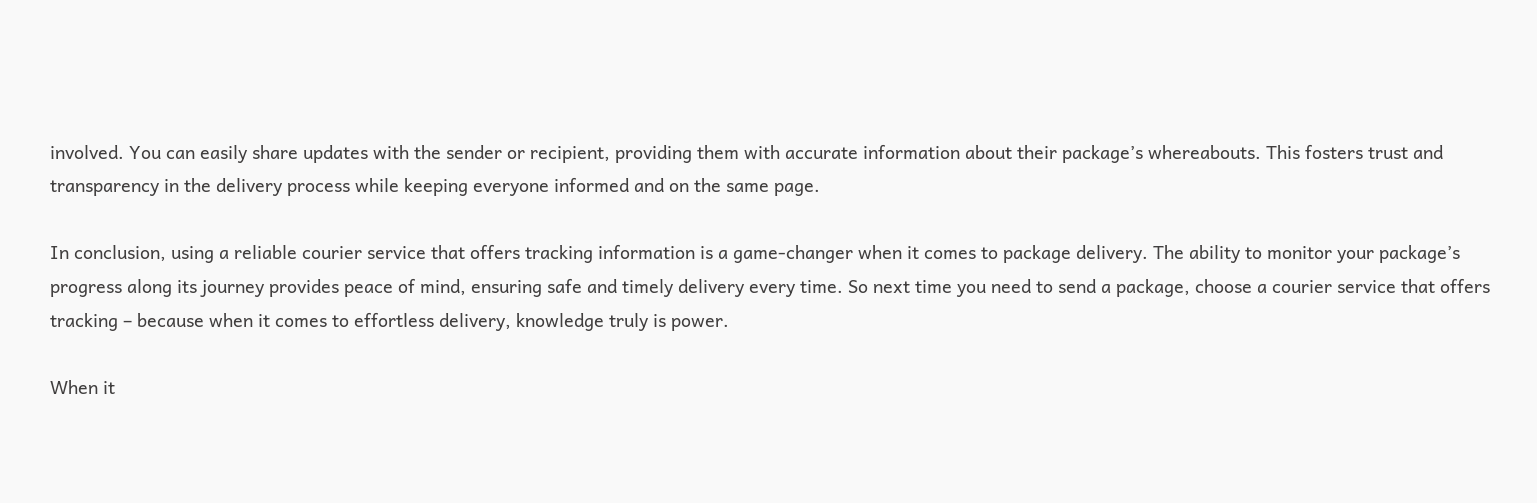involved. You can easily share updates with the sender or recipient, providing them with accurate information about their package’s whereabouts. This fosters trust and transparency in the delivery process while keeping everyone informed and on the same page.

In conclusion, using a reliable courier service that offers tracking information is a game-changer when it comes to package delivery. The ability to monitor your package’s progress along its journey provides peace of mind, ensuring safe and timely delivery every time. So next time you need to send a package, choose a courier service that offers tracking – because when it comes to effortless delivery, knowledge truly is power.

When it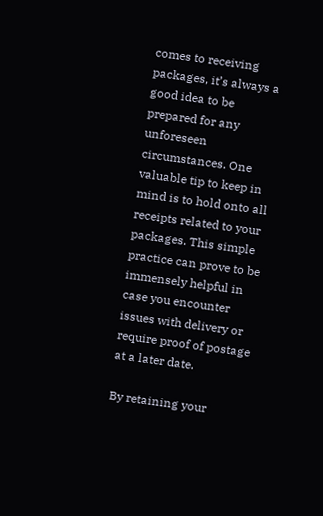comes to receiving packages, it’s always a good idea to be prepared for any unforeseen circumstances. One valuable tip to keep in mind is to hold onto all receipts related to your packages. This simple practice can prove to be immensely helpful in case you encounter issues with delivery or require proof of postage at a later date.

By retaining your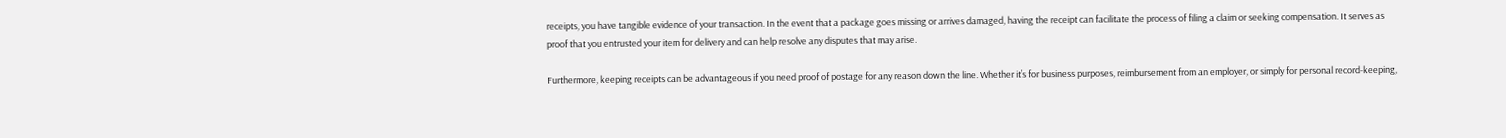receipts, you have tangible evidence of your transaction. In the event that a package goes missing or arrives damaged, having the receipt can facilitate the process of filing a claim or seeking compensation. It serves as proof that you entrusted your item for delivery and can help resolve any disputes that may arise.

Furthermore, keeping receipts can be advantageous if you need proof of postage for any reason down the line. Whether it’s for business purposes, reimbursement from an employer, or simply for personal record-keeping,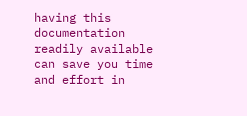having this documentation readily available can save you time and effort in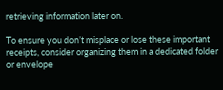retrieving information later on.

To ensure you don’t misplace or lose these important receipts, consider organizing them in a dedicated folder or envelope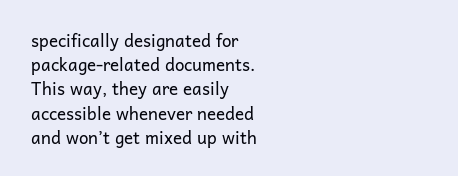specifically designated for package-related documents. This way, they are easily accessible whenever needed and won’t get mixed up with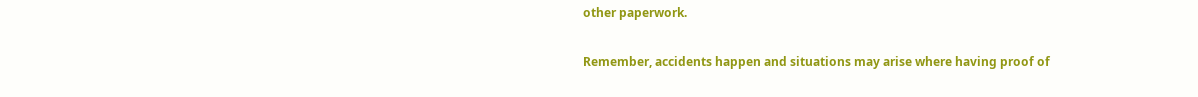other paperwork.

Remember, accidents happen and situations may arise where having proof of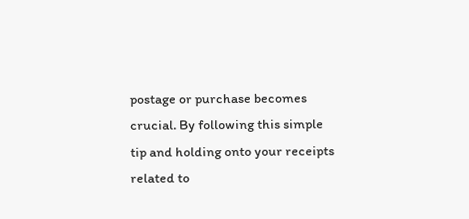postage or purchase becomes crucial. By following this simple tip and holding onto your receipts related to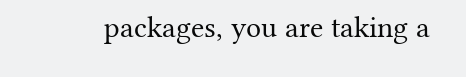packages, you are taking a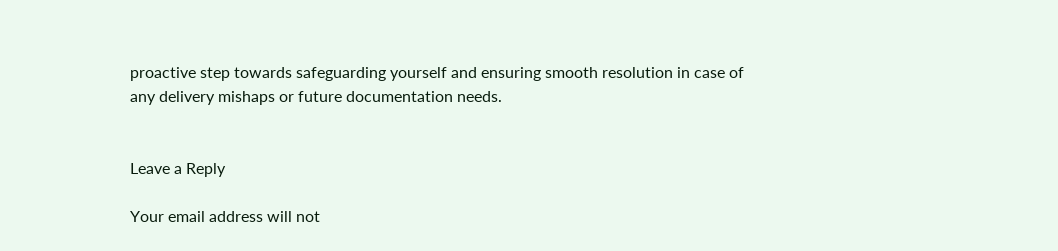proactive step towards safeguarding yourself and ensuring smooth resolution in case of any delivery mishaps or future documentation needs.


Leave a Reply

Your email address will not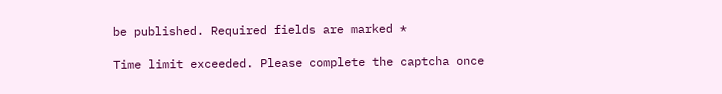be published. Required fields are marked *

Time limit exceeded. Please complete the captcha once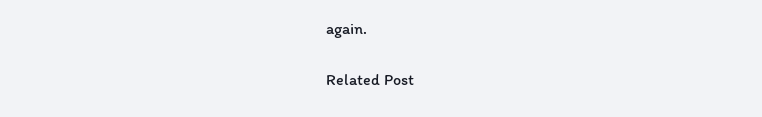again.

Related Post